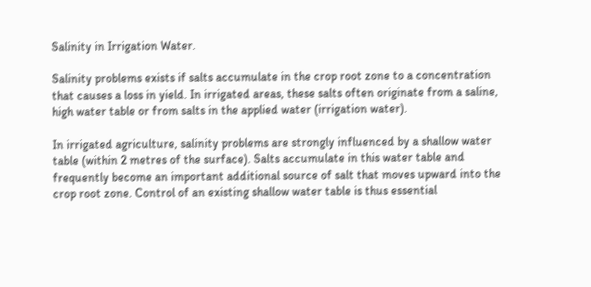Salinity in Irrigation Water.

Salinity problems exists if salts accumulate in the crop root zone to a concentration that causes a loss in yield. In irrigated areas, these salts often originate from a saline, high water table or from salts in the applied water (irrigation water).

In irrigated agriculture, salinity problems are strongly influenced by a shallow water table (within 2 metres of the surface). Salts accumulate in this water table and frequently become an important additional source of salt that moves upward into the crop root zone. Control of an existing shallow water table is thus essential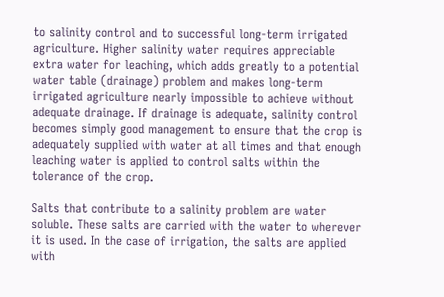to salinity control and to successful long-term irrigated agriculture. Higher salinity water requires appreciable extra water for leaching, which adds greatly to a potential water table (drainage) problem and makes long-term irrigated agriculture nearly impossible to achieve without adequate drainage. If drainage is adequate, salinity control becomes simply good management to ensure that the crop is adequately supplied with water at all times and that enough leaching water is applied to control salts within the tolerance of the crop.

Salts that contribute to a salinity problem are water soluble. These salts are carried with the water to wherever it is used. In the case of irrigation, the salts are applied with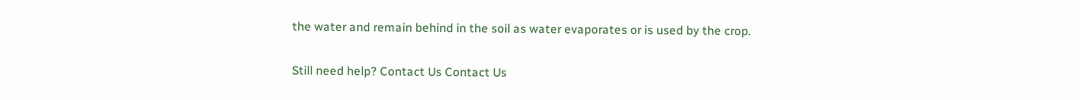the water and remain behind in the soil as water evaporates or is used by the crop.

Still need help? Contact Us Contact Us